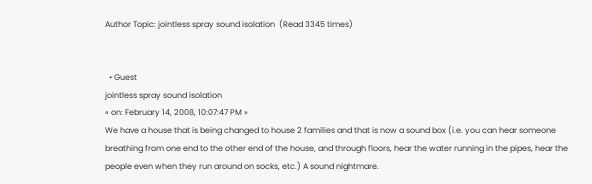Author Topic: jointless spray sound isolation  (Read 3345 times)


  • Guest
jointless spray sound isolation
« on: February 14, 2008, 10:07:47 PM »
We have a house that is being changed to house 2 families and that is now a sound box (i.e. you can hear someone breathing from one end to the other end of the house, and through floors, hear the water running in the pipes, hear the people even when they run around on socks, etc.) A sound nightmare.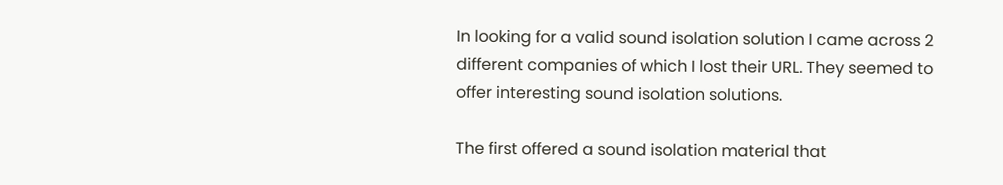In looking for a valid sound isolation solution I came across 2 different companies of which I lost their URL. They seemed to offer interesting sound isolation solutions.

The first offered a sound isolation material that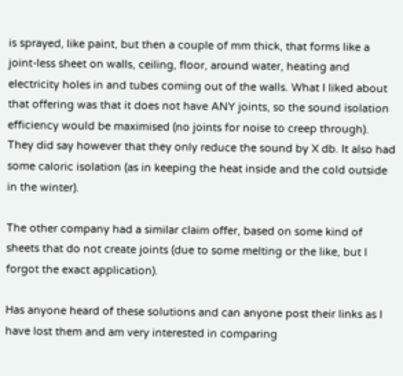is sprayed, like paint, but then a couple of mm thick, that forms like a joint-less sheet on walls, ceiling, floor, around water, heating and electricity holes in and tubes coming out of the walls. What I liked about that offering was that it does not have ANY joints, so the sound isolation efficiency would be maximised (no joints for noise to creep through). They did say however that they only reduce the sound by X db. It also had some caloric isolation (as in keeping the heat inside and the cold outside in the winter).

The other company had a similar claim offer, based on some kind of sheets that do not create joints (due to some melting or the like, but I forgot the exact application).

Has anyone heard of these solutions and can anyone post their links as I have lost them and am very interested in comparing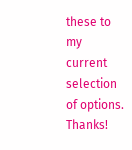these to my current selection of options. Thanks!